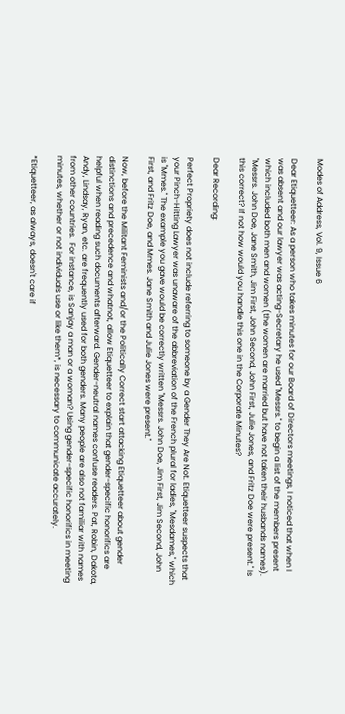Modes of Address, Vol. 9, Issue 6

Dear Etiquetteer: As a person who takes minutes for our Board of Directors meetings, I noticed that when I was absent and our lawyer was acting-Secretary he used "Messrs." to begin a list of the members present which included both men and women (the women are married but have not taken their husbands names). "Messrs. John Doe, Jane Smith, Jim First, John Second, John First, Julie Jones, and Fritz Doe were present." Is this correct? If not how would you handle this one in the Corporate Minutes?

Dear Recording:

Perfect Propriety does not include referring to someone by a Gender They Are Not. Etiquetteer suspects that your Pinch-Hitting Lawyer was unaware of the abbreviation of the French plural for ladies, "Mesdames," which is "Mmes." The example you gave would be correctly written "Messrs. John Doe, Jim First, Jim Second, John First, and Fritz Doe, and Mmes. Jane Smith and Julie Jones were present."

Now, before the Militant Feminists and/or the Politically Correct start attacking Etiquetteer about gender distinctions and precedence and whatnot, allow Etiquetteer to explain that gender-specific honorifics are helpful when reading such documents afterward. Gender-neutral names confuse readers. Pat, Robin, Dakota, Andy, Lindsay, Ryan, etc. are frequently used for both genders. Many people are also not familiar with names from other countries.  For instance, is Sanjay a man or a woman? Using gender-specific honorifics in meeting minutes, whether or not individuals use or like them*, is necessary to communicate accurately.

*Etiquetteer, as always, doesn't care if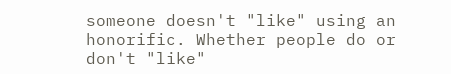someone doesn't "like" using an honorific. Whether people do or don't "like"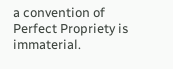a convention of Perfect Propriety is immaterial.